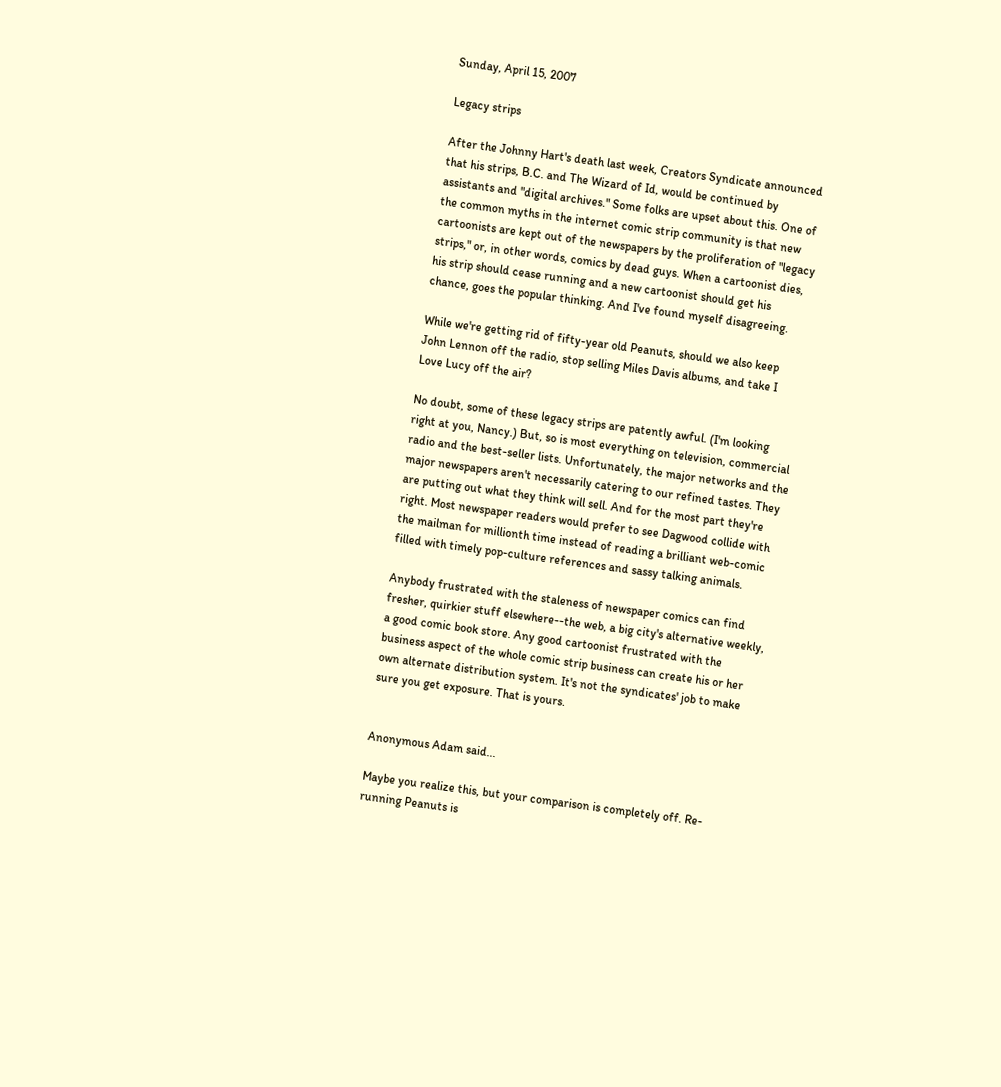Sunday, April 15, 2007

Legacy strips

After the Johnny Hart's death last week, Creators Syndicate announced that his strips, B.C. and The Wizard of Id, would be continued by assistants and "digital archives." Some folks are upset about this. One of the common myths in the internet comic strip community is that new cartoonists are kept out of the newspapers by the proliferation of "legacy strips," or, in other words, comics by dead guys. When a cartoonist dies, his strip should cease running and a new cartoonist should get his chance, goes the popular thinking. And I've found myself disagreeing.

While we're getting rid of fifty-year old Peanuts, should we also keep John Lennon off the radio, stop selling Miles Davis albums, and take I Love Lucy off the air?

No doubt, some of these legacy strips are patently awful. (I'm looking right at you, Nancy.) But, so is most everything on television, commercial radio and the best-seller lists. Unfortunately, the major networks and the major newspapers aren't necessarily catering to our refined tastes. They are putting out what they think will sell. And for the most part they're right. Most newspaper readers would prefer to see Dagwood collide with the mailman for millionth time instead of reading a brilliant web-comic filled with timely pop-culture references and sassy talking animals.

Anybody frustrated with the staleness of newspaper comics can find fresher, quirkier stuff elsewhere--the web, a big city's alternative weekly, a good comic book store. Any good cartoonist frustrated with the business aspect of the whole comic strip business can create his or her own alternate distribution system. It's not the syndicates' job to make sure you get exposure. That is yours.


Anonymous Adam said...

Maybe you realize this, but your comparison is completely off. Re-running Peanuts is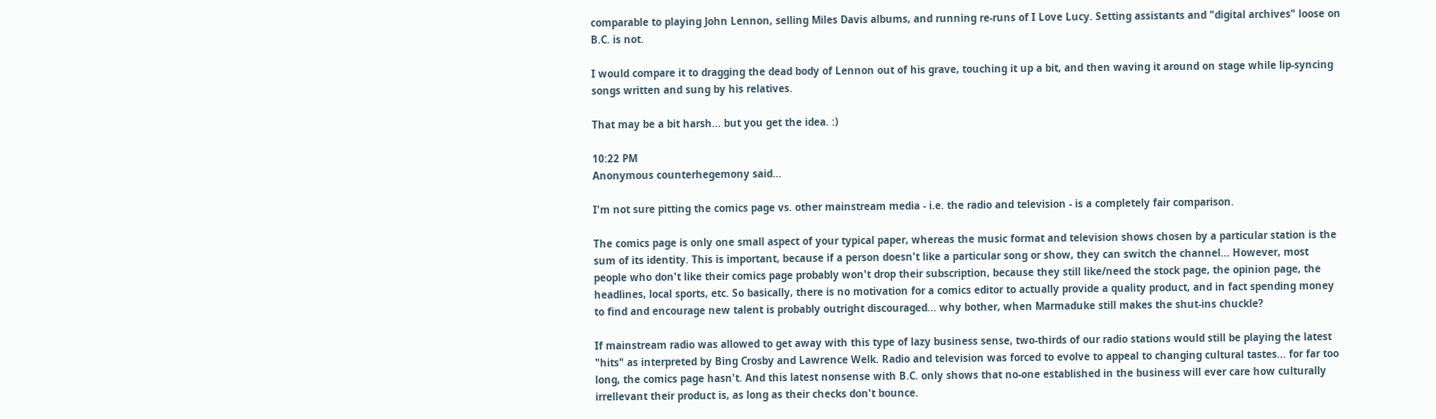comparable to playing John Lennon, selling Miles Davis albums, and running re-runs of I Love Lucy. Setting assistants and "digital archives" loose on B.C. is not.

I would compare it to dragging the dead body of Lennon out of his grave, touching it up a bit, and then waving it around on stage while lip-syncing songs written and sung by his relatives.

That may be a bit harsh... but you get the idea. :)

10:22 PM
Anonymous counterhegemony said...

I'm not sure pitting the comics page vs. other mainstream media - i.e. the radio and television - is a completely fair comparison.

The comics page is only one small aspect of your typical paper, whereas the music format and television shows chosen by a particular station is the sum of its identity. This is important, because if a person doesn't like a particular song or show, they can switch the channel... However, most people who don't like their comics page probably won't drop their subscription, because they still like/need the stock page, the opinion page, the headlines, local sports, etc. So basically, there is no motivation for a comics editor to actually provide a quality product, and in fact spending money to find and encourage new talent is probably outright discouraged... why bother, when Marmaduke still makes the shut-ins chuckle?

If mainstream radio was allowed to get away with this type of lazy business sense, two-thirds of our radio stations would still be playing the latest "hits" as interpreted by Bing Crosby and Lawrence Welk. Radio and television was forced to evolve to appeal to changing cultural tastes... for far too long, the comics page hasn't. And this latest nonsense with B.C. only shows that no-one established in the business will ever care how culturally irrellevant their product is, as long as their checks don't bounce.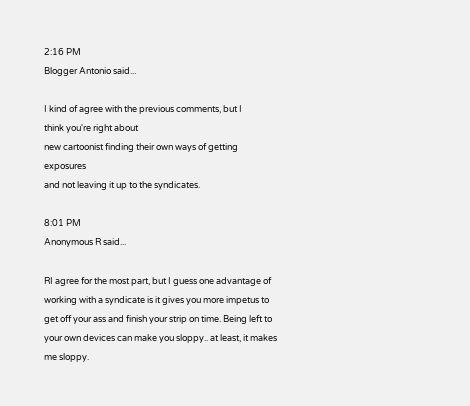2:16 PM
Blogger Antonio said...

I kind of agree with the previous comments, but I
think you're right about
new cartoonist finding their own ways of getting exposures
and not leaving it up to the syndicates.

8:01 PM
Anonymous R said...

RI agree for the most part, but I guess one advantage of working with a syndicate is it gives you more impetus to get off your ass and finish your strip on time. Being left to your own devices can make you sloppy.. at least, it makes me sloppy.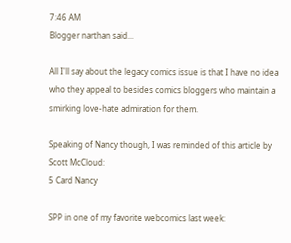7:46 AM
Blogger narthan said...

All I'll say about the legacy comics issue is that I have no idea who they appeal to besides comics bloggers who maintain a smirking love-hate admiration for them.

Speaking of Nancy though, I was reminded of this article by Scott McCloud:
5 Card Nancy

SPP in one of my favorite webcomics last week: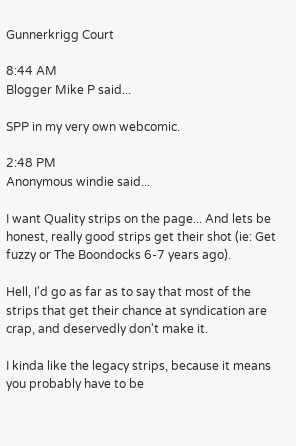Gunnerkrigg Court

8:44 AM
Blogger Mike P said...

SPP in my very own webcomic.

2:48 PM
Anonymous windie said...

I want Quality strips on the page... And lets be honest, really good strips get their shot (ie: Get fuzzy or The Boondocks 6-7 years ago).

Hell, I'd go as far as to say that most of the strips that get their chance at syndication are crap, and deservedly don't make it.

I kinda like the legacy strips, because it means you probably have to be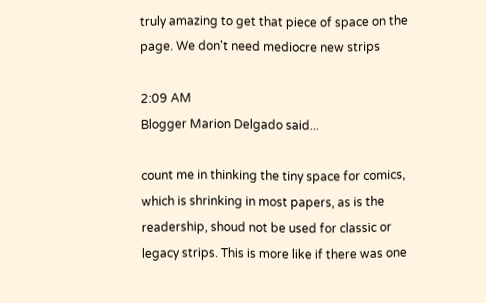truly amazing to get that piece of space on the page. We don't need mediocre new strips

2:09 AM
Blogger Marion Delgado said...

count me in thinking the tiny space for comics, which is shrinking in most papers, as is the readership, shoud not be used for classic or legacy strips. This is more like if there was one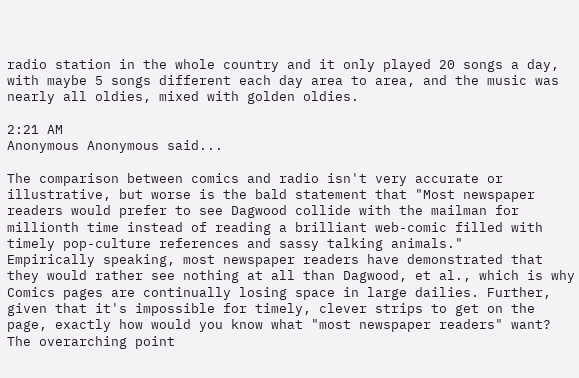radio station in the whole country and it only played 20 songs a day, with maybe 5 songs different each day area to area, and the music was nearly all oldies, mixed with golden oldies.

2:21 AM
Anonymous Anonymous said...

The comparison between comics and radio isn't very accurate or illustrative, but worse is the bald statement that "Most newspaper readers would prefer to see Dagwood collide with the mailman for millionth time instead of reading a brilliant web-comic filled with timely pop-culture references and sassy talking animals."
Empirically speaking, most newspaper readers have demonstrated that they would rather see nothing at all than Dagwood, et al., which is why Comics pages are continually losing space in large dailies. Further, given that it's impossible for timely, clever strips to get on the page, exactly how would you know what "most newspaper readers" want?
The overarching point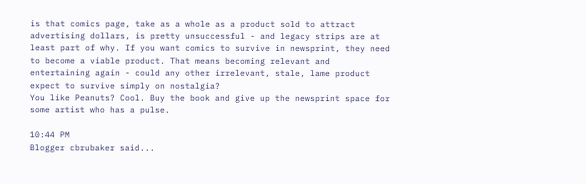is that comics page, take as a whole as a product sold to attract advertising dollars, is pretty unsuccessful - and legacy strips are at least part of why. If you want comics to survive in newsprint, they need to become a viable product. That means becoming relevant and entertaining again - could any other irrelevant, stale, lame product expect to survive simply on nostalgia?
You like Peanuts? Cool. Buy the book and give up the newsprint space for some artist who has a pulse.

10:44 PM
Blogger cbrubaker said...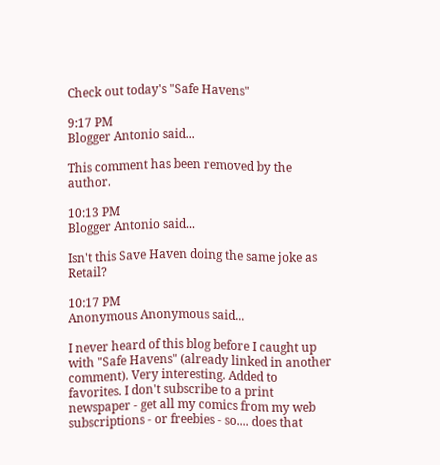Check out today's "Safe Havens"

9:17 PM
Blogger Antonio said...

This comment has been removed by the author.

10:13 PM
Blogger Antonio said...

Isn't this Save Haven doing the same joke as Retail?

10:17 PM
Anonymous Anonymous said...

I never heard of this blog before I caught up with "Safe Havens" (already linked in another comment). Very interesting. Added to favorites. I don't subscribe to a print newspaper - get all my comics from my web subscriptions - or freebies - so.... does that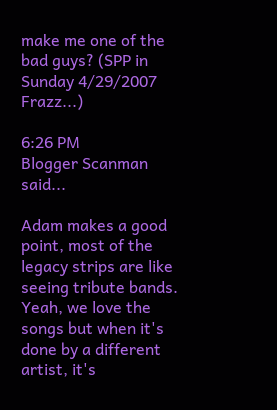make me one of the bad guys? (SPP in Sunday 4/29/2007 Frazz...)

6:26 PM
Blogger Scanman said...

Adam makes a good point, most of the legacy strips are like seeing tribute bands. Yeah, we love the songs but when it's done by a different artist, it's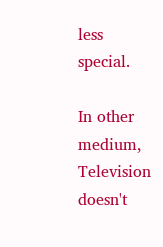less special.

In other medium, Television doesn't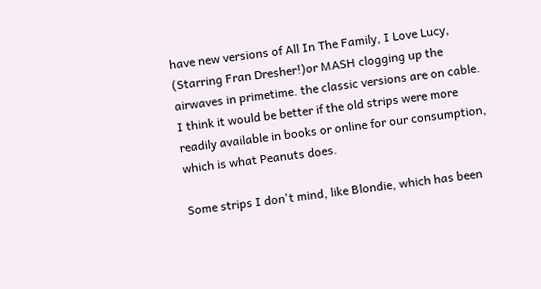have new versions of All In The Family, I Love Lucy, (Starring Fran Dresher!)or MASH clogging up the airwaves in primetime. the classic versions are on cable. I think it would be better if the old strips were more readily available in books or online for our consumption, which is what Peanuts does.

Some strips I don't mind, like Blondie, which has been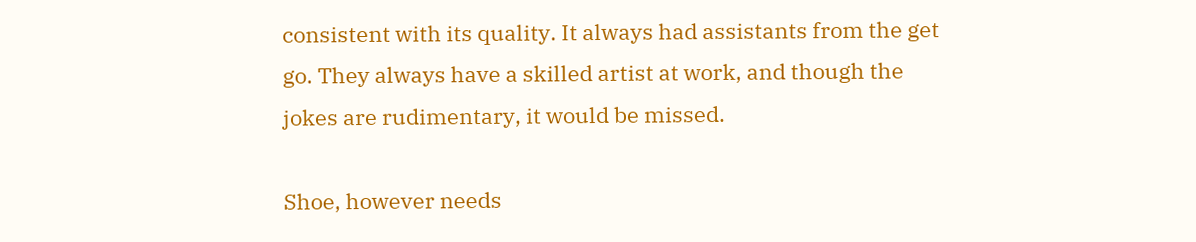consistent with its quality. It always had assistants from the get go. They always have a skilled artist at work, and though the jokes are rudimentary, it would be missed.

Shoe, however needs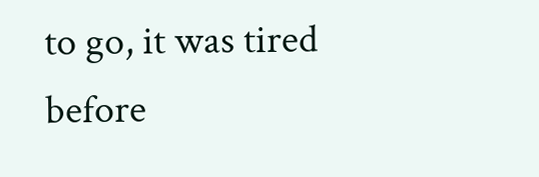to go, it was tired before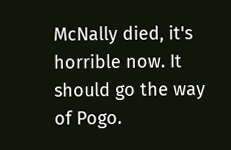McNally died, it's horrible now. It should go the way of Pogo.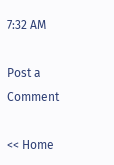7:32 AM

Post a Comment

<< Home